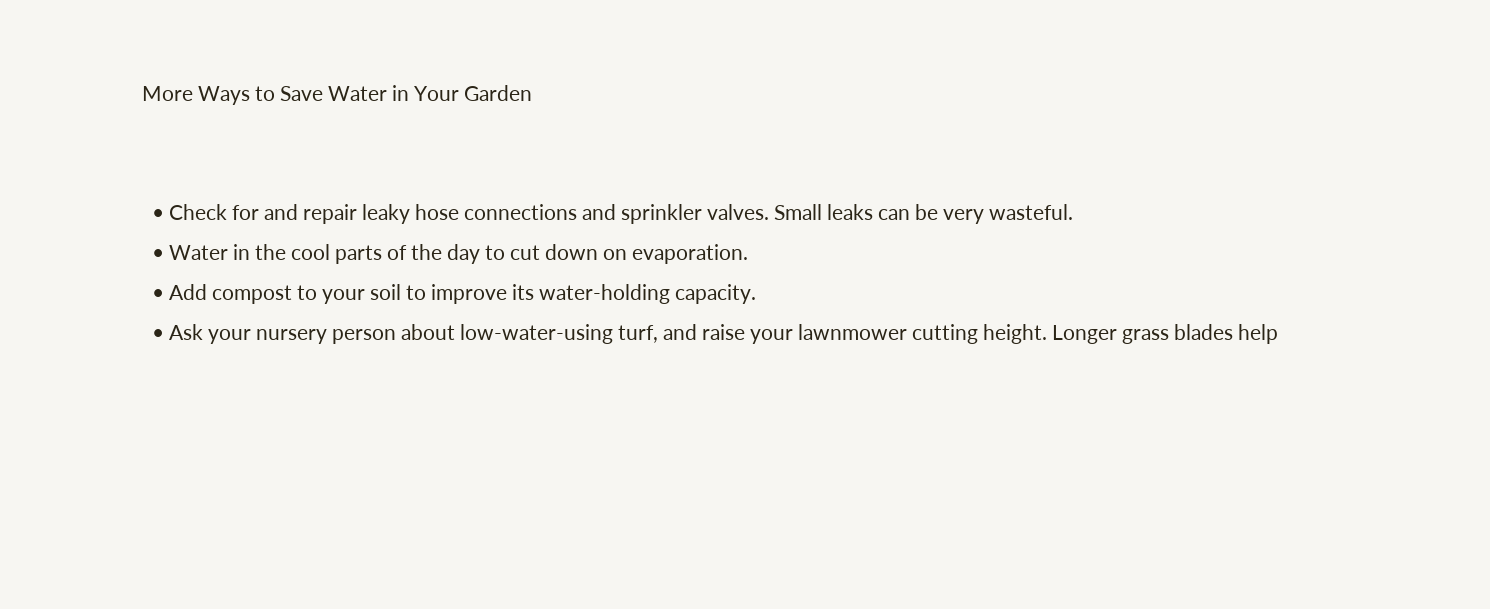More Ways to Save Water in Your Garden


  • Check for and repair leaky hose connections and sprinkler valves. Small leaks can be very wasteful.
  • Water in the cool parts of the day to cut down on evaporation.
  • Add compost to your soil to improve its water-holding capacity.
  • Ask your nursery person about low-water-using turf, and raise your lawnmower cutting height. Longer grass blades help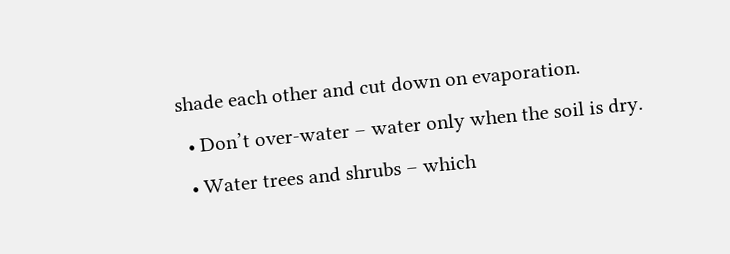shade each other and cut down on evaporation.
  • Don’t over-water – water only when the soil is dry.
  • Water trees and shrubs – which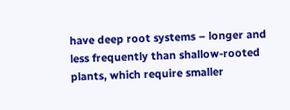have deep root systems – longer and less frequently than shallow-rooted plants, which require smaller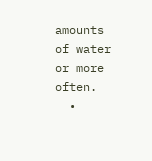amounts of water or more often.
  •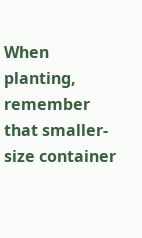When planting, remember that smaller-size container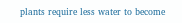plants require less water to become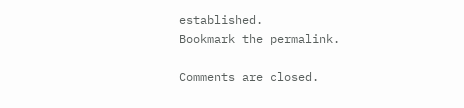established.
Bookmark the permalink.

Comments are closed.